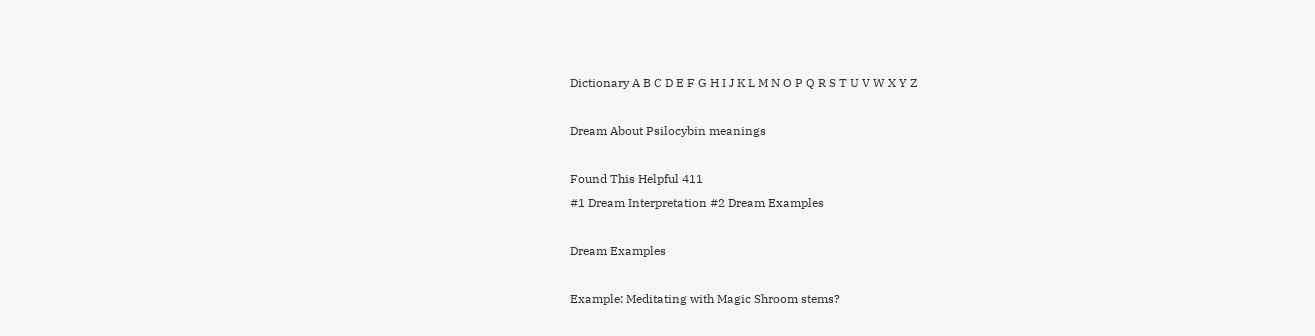Dictionary A B C D E F G H I J K L M N O P Q R S T U V W X Y Z

Dream About Psilocybin meanings

Found This Helpful 411
#1 Dream Interpretation #2 Dream Examples

Dream Examples

Example: Meditating with Magic Shroom stems?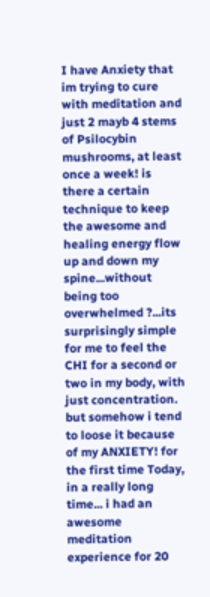I have Anxiety that im trying to cure with meditation and just 2 mayb 4 stems of Psilocybin mushrooms, at least once a week! is there a certain technique to keep the awesome and healing energy flow up and down my spine...without being too overwhelmed ?...its surprisingly simple for me to feel the CHI for a second or two in my body, with just concentration. but somehow i tend to loose it because of my ANXIETY! for the first time Today, in a really long time... i had an awesome meditation experience for 20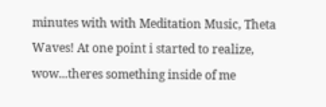minutes with with Meditation Music, Theta Waves! At one point i started to realize, wow...theres something inside of me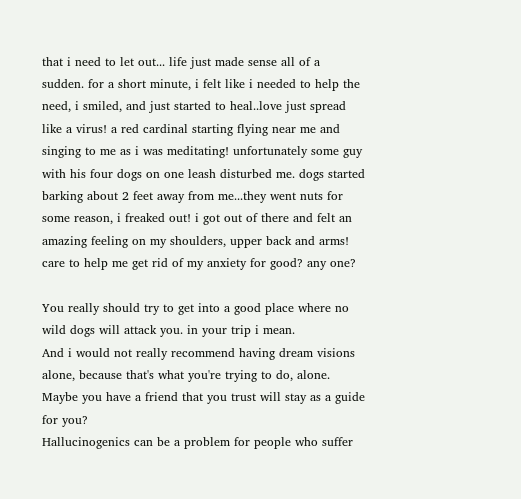that i need to let out... life just made sense all of a sudden. for a short minute, i felt like i needed to help the need, i smiled, and just started to heal..love just spread like a virus! a red cardinal starting flying near me and singing to me as i was meditating! unfortunately some guy with his four dogs on one leash disturbed me. dogs started barking about 2 feet away from me...they went nuts for some reason, i freaked out! i got out of there and felt an amazing feeling on my shoulders, upper back and arms! care to help me get rid of my anxiety for good? any one?

You really should try to get into a good place where no wild dogs will attack you. in your trip i mean.
And i would not really recommend having dream visions alone, because that's what you're trying to do, alone. Maybe you have a friend that you trust will stay as a guide for you?
Hallucinogenics can be a problem for people who suffer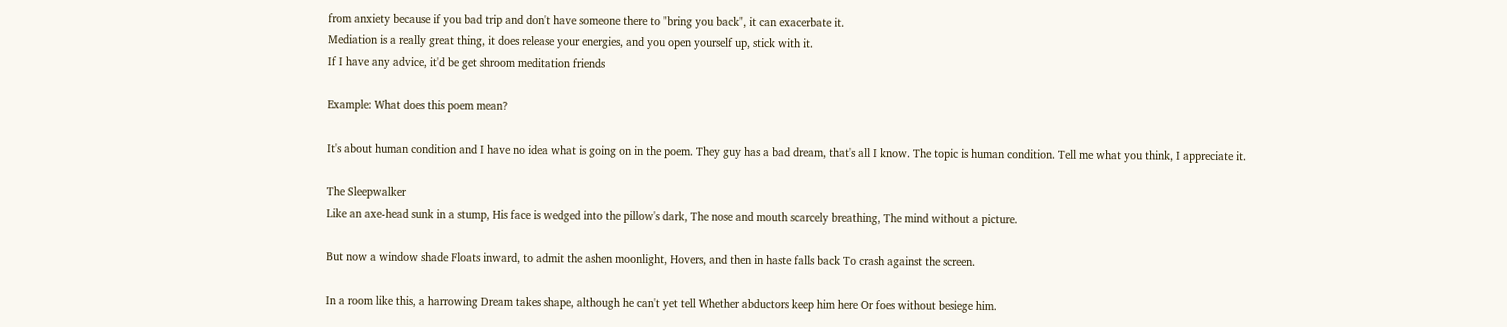from anxiety because if you bad trip and don't have someone there to "bring you back", it can exacerbate it.
Mediation is a really great thing, it does release your energies, and you open yourself up, stick with it.
If I have any advice, it'd be get shroom meditation friends

Example: What does this poem mean?

It's about human condition and I have no idea what is going on in the poem. They guy has a bad dream, that's all I know. The topic is human condition. Tell me what you think, I appreciate it.

The Sleepwalker
Like an axe-head sunk in a stump, His face is wedged into the pillow's dark, The nose and mouth scarcely breathing, The mind without a picture.

But now a window shade Floats inward, to admit the ashen moonlight, Hovers, and then in haste falls back To crash against the screen.

In a room like this, a harrowing Dream takes shape, although he can't yet tell Whether abductors keep him here Or foes without besiege him.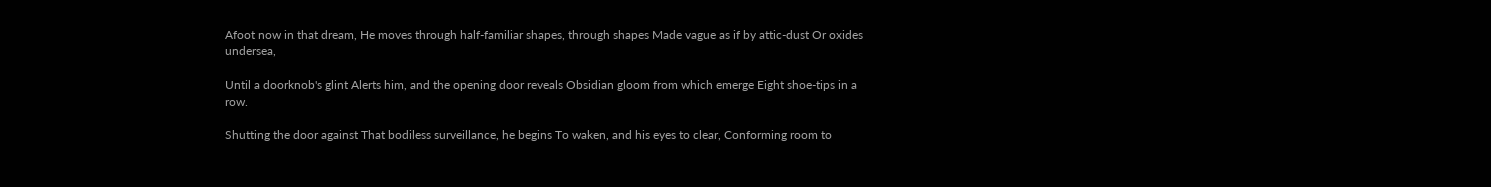Afoot now in that dream, He moves through half-familiar shapes, through shapes Made vague as if by attic-dust Or oxides undersea,

Until a doorknob's glint Alerts him, and the opening door reveals Obsidian gloom from which emerge Eight shoe-tips in a row.

Shutting the door against That bodiless surveillance, he begins To waken, and his eyes to clear, Conforming room to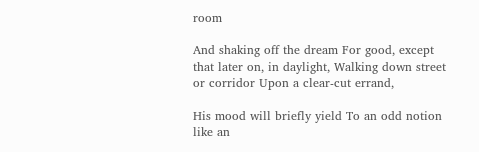room

And shaking off the dream For good, except that later on, in daylight, Walking down street or corridor Upon a clear-cut errand,

His mood will briefly yield To an odd notion like an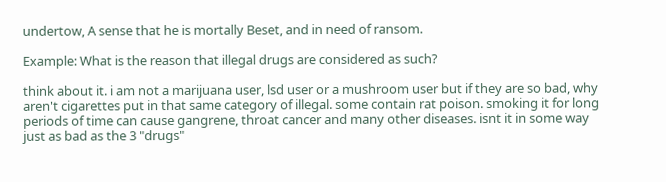undertow, A sense that he is mortally Beset, and in need of ransom.

Example: What is the reason that illegal drugs are considered as such?

think about it. i am not a marijuana user, lsd user or a mushroom user but if they are so bad, why aren't cigarettes put in that same category of illegal. some contain rat poison. smoking it for long periods of time can cause gangrene, throat cancer and many other diseases. isnt it in some way just as bad as the 3 "drugs"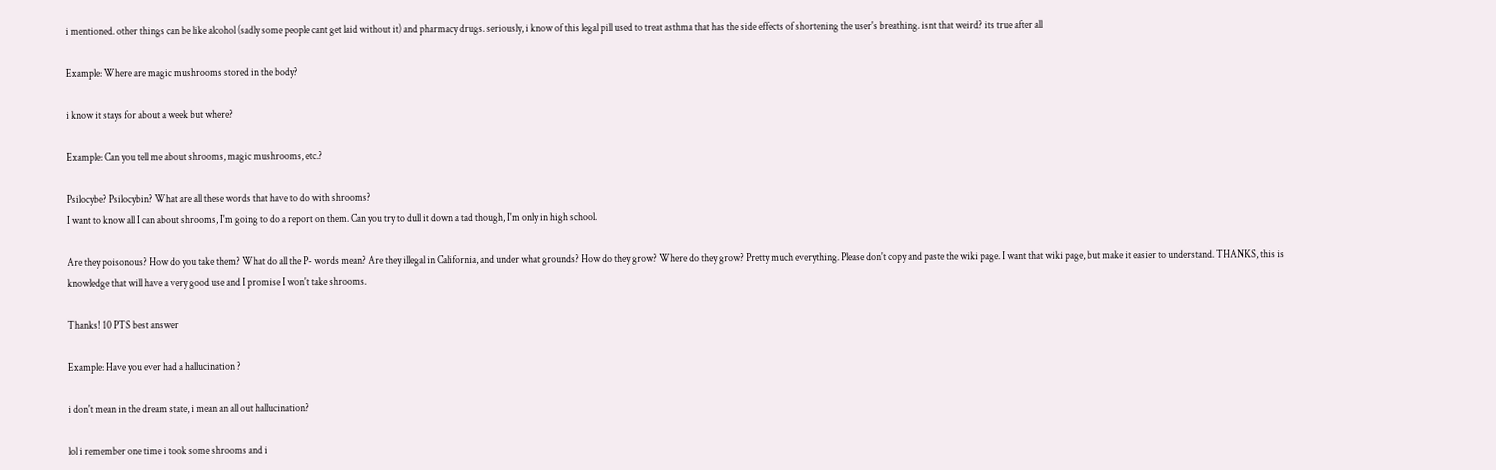i mentioned. other things can be like alcohol (sadly some people cant get laid without it) and pharmacy drugs. seriously, i know of this legal pill used to treat asthma that has the side effects of shortening the user's breathing. isnt that weird? its true after all

Example: Where are magic mushrooms stored in the body?

i know it stays for about a week but where?

Example: Can you tell me about shrooms, magic mushrooms, etc.?

Psilocybe? Psilocybin? What are all these words that have to do with shrooms?
I want to know all I can about shrooms, I'm going to do a report on them. Can you try to dull it down a tad though, I'm only in high school.

Are they poisonous? How do you take them? What do all the P- words mean? Are they illegal in California, and under what grounds? How do they grow? Where do they grow? Pretty much everything. Please don't copy and paste the wiki page. I want that wiki page, but make it easier to understand. THANKS, this is knowledge that will have a very good use and I promise I won't take shrooms.

Thanks! 10 PTS best answer

Example: Have you ever had a hallucination ?

i don't mean in the dream state, i mean an all out hallucination?

lol i remember one time i took some shrooms and i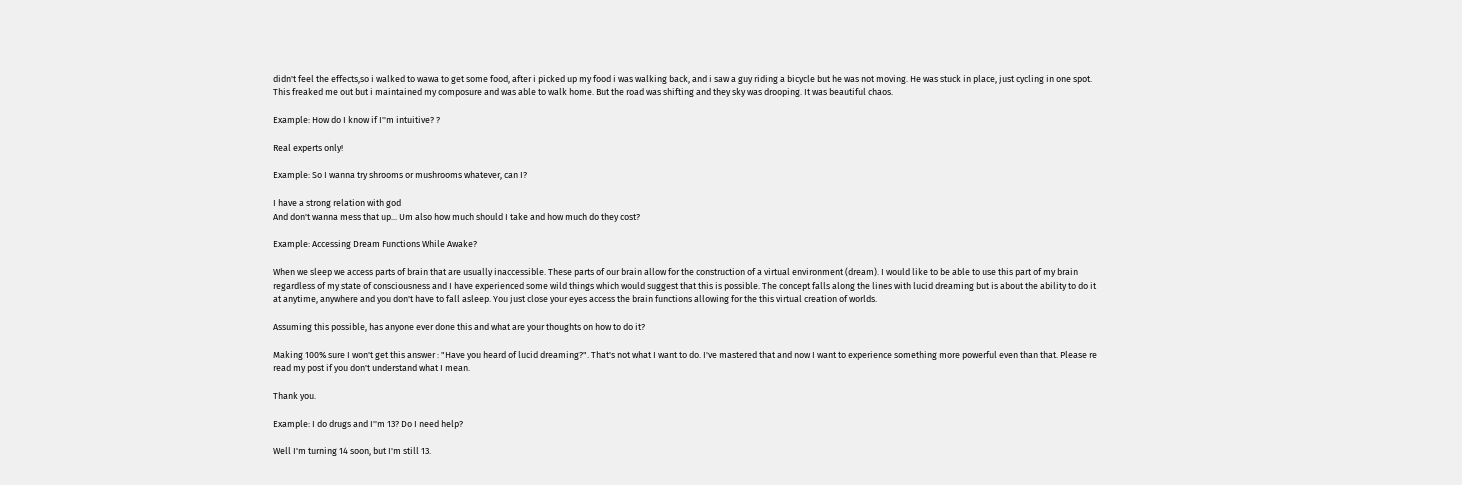didn't feel the effects,so i walked to wawa to get some food, after i picked up my food i was walking back, and i saw a guy riding a bicycle but he was not moving. He was stuck in place, just cycling in one spot. This freaked me out but i maintained my composure and was able to walk home. But the road was shifting and they sky was drooping. It was beautiful chaos.

Example: How do I know if I''m intuitive? ?

Real experts only!

Example: So I wanna try shrooms or mushrooms whatever, can I?

I have a strong relation with god
And don't wanna mess that up... Um also how much should I take and how much do they cost?

Example: Accessing Dream Functions While Awake?

When we sleep we access parts of brain that are usually inaccessible. These parts of our brain allow for the construction of a virtual environment (dream). I would like to be able to use this part of my brain regardless of my state of consciousness and I have experienced some wild things which would suggest that this is possible. The concept falls along the lines with lucid dreaming but is about the ability to do it at anytime, anywhere and you don't have to fall asleep. You just close your eyes access the brain functions allowing for the this virtual creation of worlds.

Assuming this possible, has anyone ever done this and what are your thoughts on how to do it?

Making 100% sure I won't get this answer : "Have you heard of lucid dreaming?". That's not what I want to do. I've mastered that and now I want to experience something more powerful even than that. Please re read my post if you don't understand what I mean.

Thank you.

Example: I do drugs and I''m 13? Do I need help?

Well I'm turning 14 soon, but I'm still 13.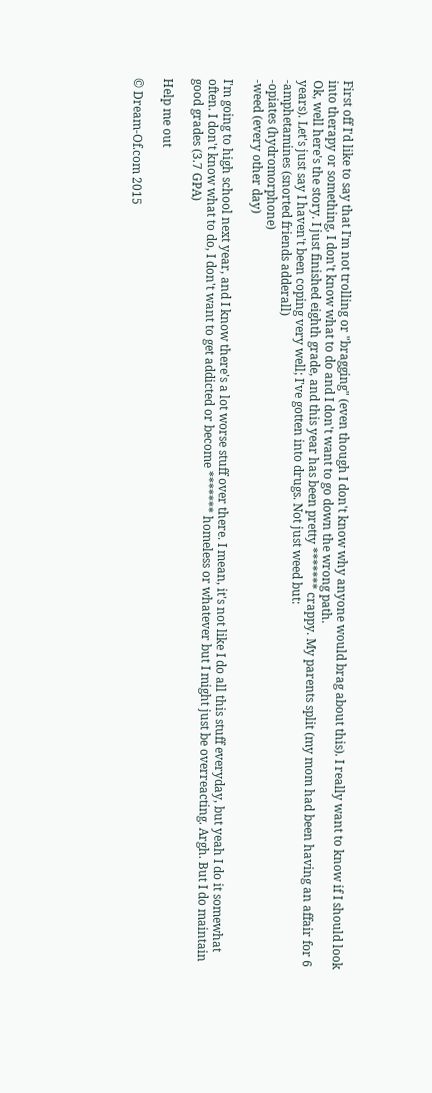First off I'd like to say that I'm not trolling or "bragging" (even though I don't know why anyone would brag about this). I really want to know if I should look into therapy or something, I don't know what to do and I don't want to go down the wrong path.
Ok, well here's the story. I just finished eighth grade, and this year has been pretty ******* crappy. My parents split (my mom had been having an affair for 6 years). Let's just say I haven't been coping very well; I've gotten into drugs. Not just weed but:
-amphetamines (snorted friends adderall)
-opiates (hydromorphone)
-weed (every other day)

I'm going to high school next year, and I know there's a lot worse stuff over there. I mean, it's not like I do all this stuff everyday, but yeah I do it somewhat often. I don't know what to do, I don't want to get addicted or become ******* homeless or whatever but I might just be overreacting. Argh. But I do maintain good grades (3.7 GPA)

Help me out

© Dream-Of.com 2015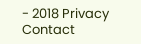- 2018 Privacy Contact